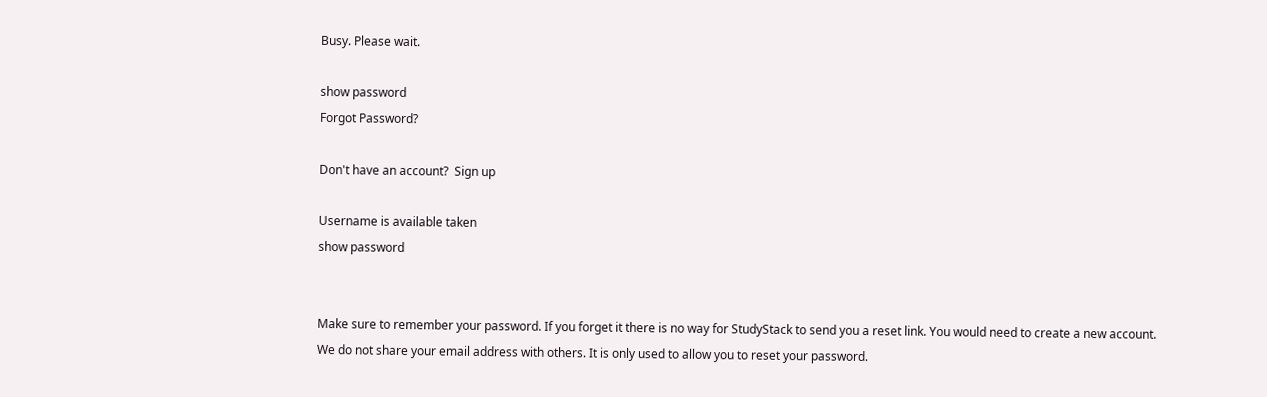Busy. Please wait.

show password
Forgot Password?

Don't have an account?  Sign up

Username is available taken
show password


Make sure to remember your password. If you forget it there is no way for StudyStack to send you a reset link. You would need to create a new account.
We do not share your email address with others. It is only used to allow you to reset your password.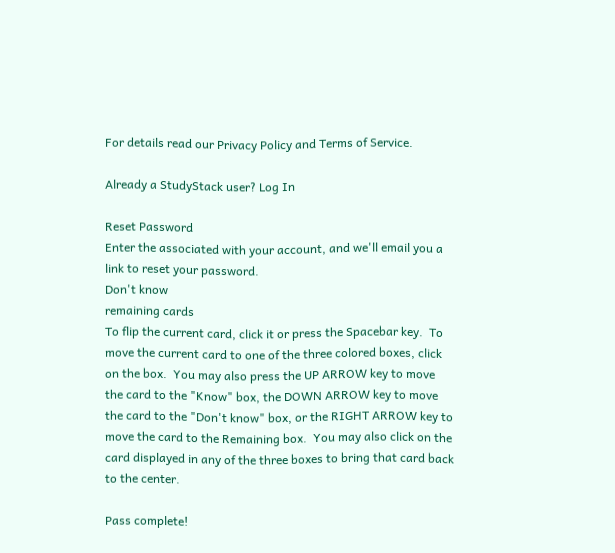For details read our Privacy Policy and Terms of Service.

Already a StudyStack user? Log In

Reset Password
Enter the associated with your account, and we'll email you a link to reset your password.
Don't know
remaining cards
To flip the current card, click it or press the Spacebar key.  To move the current card to one of the three colored boxes, click on the box.  You may also press the UP ARROW key to move the card to the "Know" box, the DOWN ARROW key to move the card to the "Don't know" box, or the RIGHT ARROW key to move the card to the Remaining box.  You may also click on the card displayed in any of the three boxes to bring that card back to the center.

Pass complete!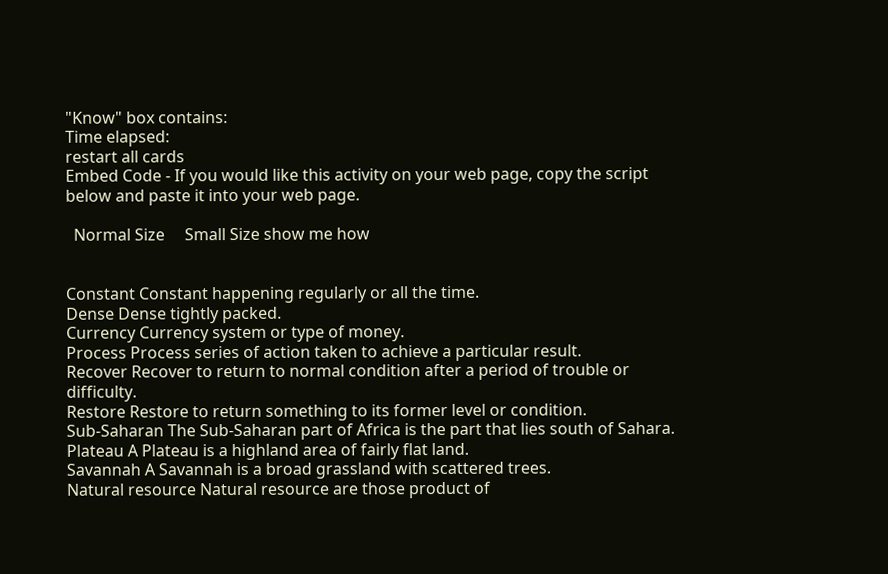"Know" box contains:
Time elapsed:
restart all cards
Embed Code - If you would like this activity on your web page, copy the script below and paste it into your web page.

  Normal Size     Small Size show me how


Constant Constant happening regularly or all the time.
Dense Dense tightly packed.
Currency Currency system or type of money.
Process Process series of action taken to achieve a particular result.
Recover Recover to return to normal condition after a period of trouble or difficulty.
Restore Restore to return something to its former level or condition.
Sub-Saharan The Sub-Saharan part of Africa is the part that lies south of Sahara.
Plateau A Plateau is a highland area of fairly flat land.
Savannah A Savannah is a broad grassland with scattered trees.
Natural resource Natural resource are those product of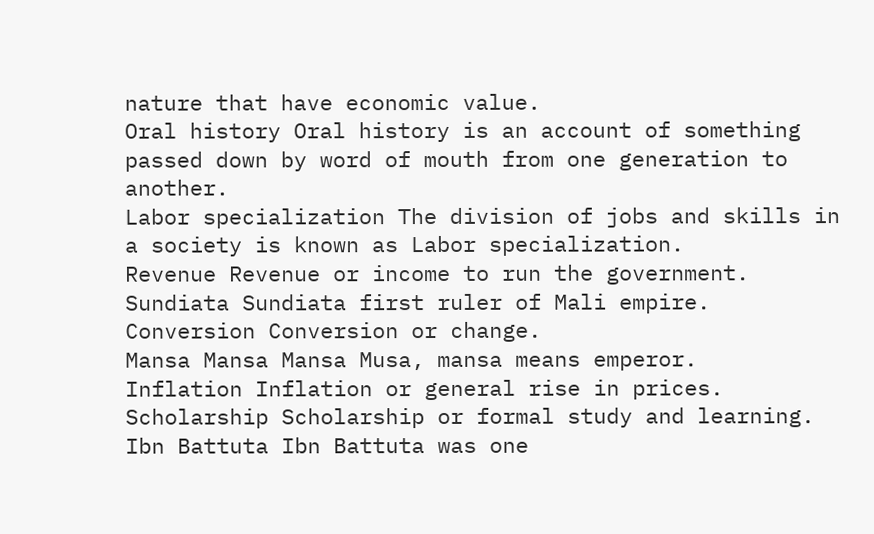nature that have economic value.
Oral history Oral history is an account of something passed down by word of mouth from one generation to another.
Labor specialization The division of jobs and skills in a society is known as Labor specialization.
Revenue Revenue or income to run the government.
Sundiata Sundiata first ruler of Mali empire.
Conversion Conversion or change.
Mansa Mansa Mansa Musa, mansa means emperor.
Inflation Inflation or general rise in prices.
Scholarship Scholarship or formal study and learning.
Ibn Battuta Ibn Battuta was one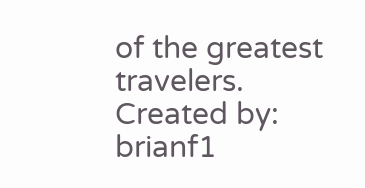of the greatest travelers.
Created by: brianf1